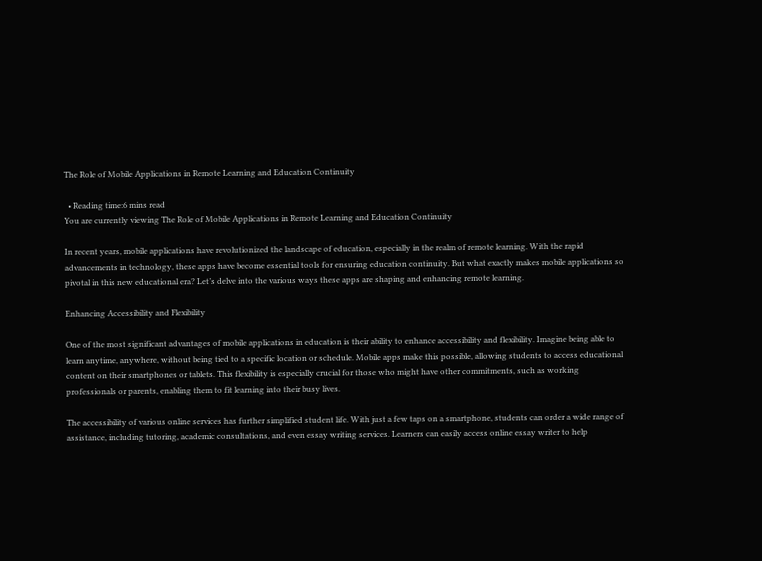The Role of Mobile Applications in Remote Learning and Education Continuity

  • Reading time:6 mins read
You are currently viewing The Role of Mobile Applications in Remote Learning and Education Continuity

In recent years, mobile applications have revolutionized the landscape of education, especially in the realm of remote learning. With the rapid advancements in technology, these apps have become essential tools for ensuring education continuity. But what exactly makes mobile applications so pivotal in this new educational era? Let’s delve into the various ways these apps are shaping and enhancing remote learning.

Enhancing Accessibility and Flexibility

One of the most significant advantages of mobile applications in education is their ability to enhance accessibility and flexibility. Imagine being able to learn anytime, anywhere, without being tied to a specific location or schedule. Mobile apps make this possible, allowing students to access educational content on their smartphones or tablets. This flexibility is especially crucial for those who might have other commitments, such as working professionals or parents, enabling them to fit learning into their busy lives.

The accessibility of various online services has further simplified student life. With just a few taps on a smartphone, students can order a wide range of assistance, including tutoring, academic consultations, and even essay writing services. Learners can easily access online essay writer to help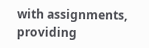with assignments, providing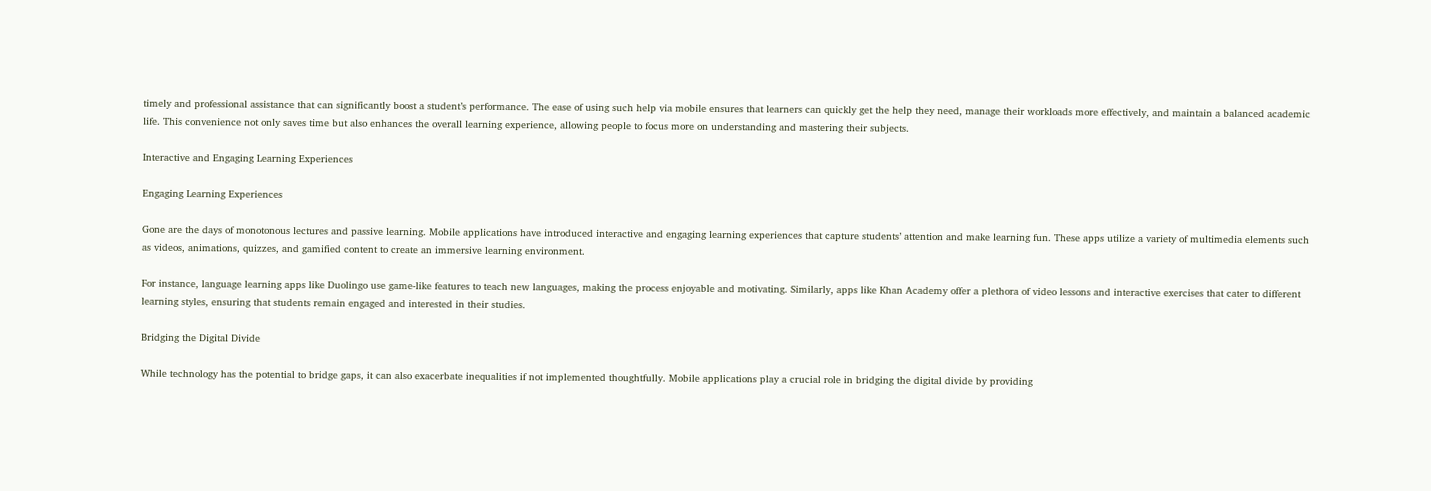timely and professional assistance that can significantly boost a student’s performance. The ease of using such help via mobile ensures that learners can quickly get the help they need, manage their workloads more effectively, and maintain a balanced academic life. This convenience not only saves time but also enhances the overall learning experience, allowing people to focus more on understanding and mastering their subjects.

Interactive and Engaging Learning Experiences

Engaging Learning Experiences

Gone are the days of monotonous lectures and passive learning. Mobile applications have introduced interactive and engaging learning experiences that capture students’ attention and make learning fun. These apps utilize a variety of multimedia elements such as videos, animations, quizzes, and gamified content to create an immersive learning environment.

For instance, language learning apps like Duolingo use game-like features to teach new languages, making the process enjoyable and motivating. Similarly, apps like Khan Academy offer a plethora of video lessons and interactive exercises that cater to different learning styles, ensuring that students remain engaged and interested in their studies.

Bridging the Digital Divide

While technology has the potential to bridge gaps, it can also exacerbate inequalities if not implemented thoughtfully. Mobile applications play a crucial role in bridging the digital divide by providing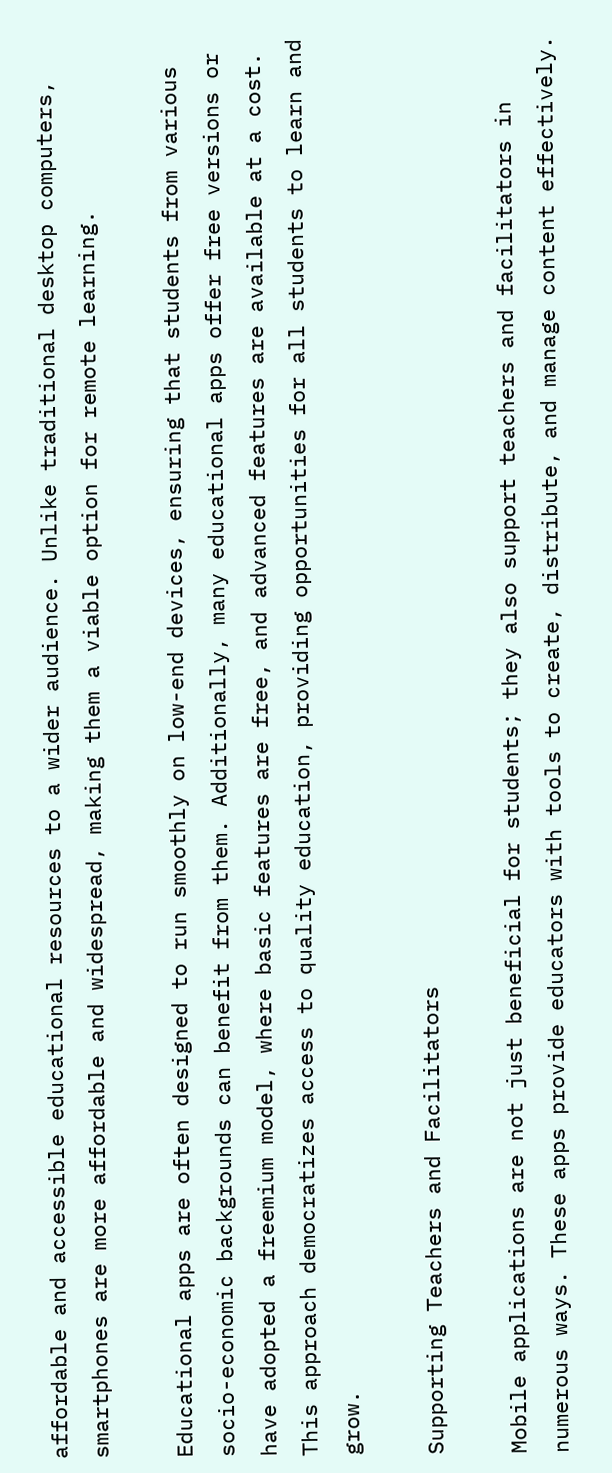affordable and accessible educational resources to a wider audience. Unlike traditional desktop computers, smartphones are more affordable and widespread, making them a viable option for remote learning.

Educational apps are often designed to run smoothly on low-end devices, ensuring that students from various socio-economic backgrounds can benefit from them. Additionally, many educational apps offer free versions or have adopted a freemium model, where basic features are free, and advanced features are available at a cost. This approach democratizes access to quality education, providing opportunities for all students to learn and grow.

Supporting Teachers and Facilitators

Mobile applications are not just beneficial for students; they also support teachers and facilitators in numerous ways. These apps provide educators with tools to create, distribute, and manage content effectively.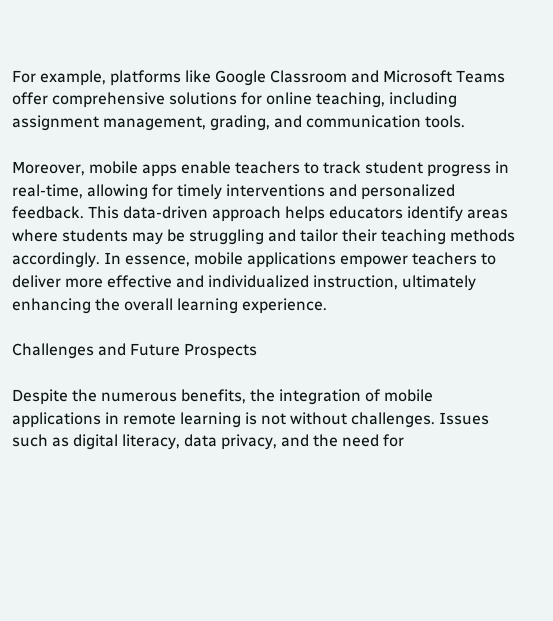For example, platforms like Google Classroom and Microsoft Teams offer comprehensive solutions for online teaching, including assignment management, grading, and communication tools.

Moreover, mobile apps enable teachers to track student progress in real-time, allowing for timely interventions and personalized feedback. This data-driven approach helps educators identify areas where students may be struggling and tailor their teaching methods accordingly. In essence, mobile applications empower teachers to deliver more effective and individualized instruction, ultimately enhancing the overall learning experience.

Challenges and Future Prospects

Despite the numerous benefits, the integration of mobile applications in remote learning is not without challenges. Issues such as digital literacy, data privacy, and the need for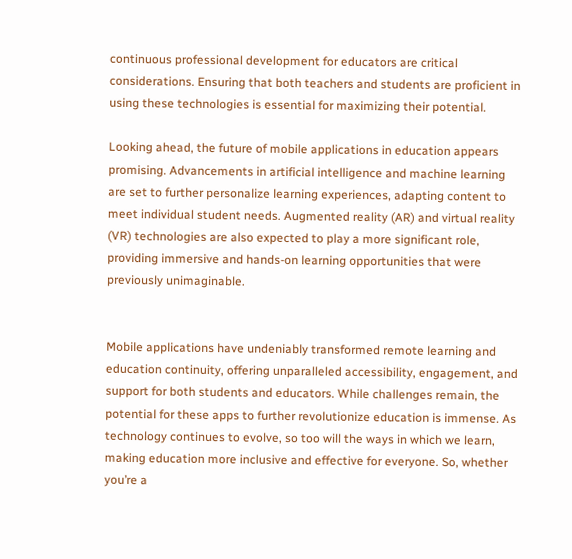continuous professional development for educators are critical considerations. Ensuring that both teachers and students are proficient in using these technologies is essential for maximizing their potential.

Looking ahead, the future of mobile applications in education appears promising. Advancements in artificial intelligence and machine learning are set to further personalize learning experiences, adapting content to meet individual student needs. Augmented reality (AR) and virtual reality (VR) technologies are also expected to play a more significant role, providing immersive and hands-on learning opportunities that were previously unimaginable.


Mobile applications have undeniably transformed remote learning and education continuity, offering unparalleled accessibility, engagement, and support for both students and educators. While challenges remain, the potential for these apps to further revolutionize education is immense. As technology continues to evolve, so too will the ways in which we learn, making education more inclusive and effective for everyone. So, whether you’re a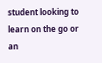student looking to learn on the go or an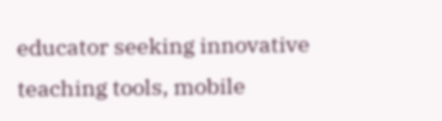educator seeking innovative teaching tools, mobile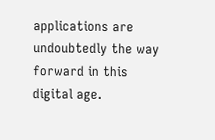applications are undoubtedly the way forward in this digital age.